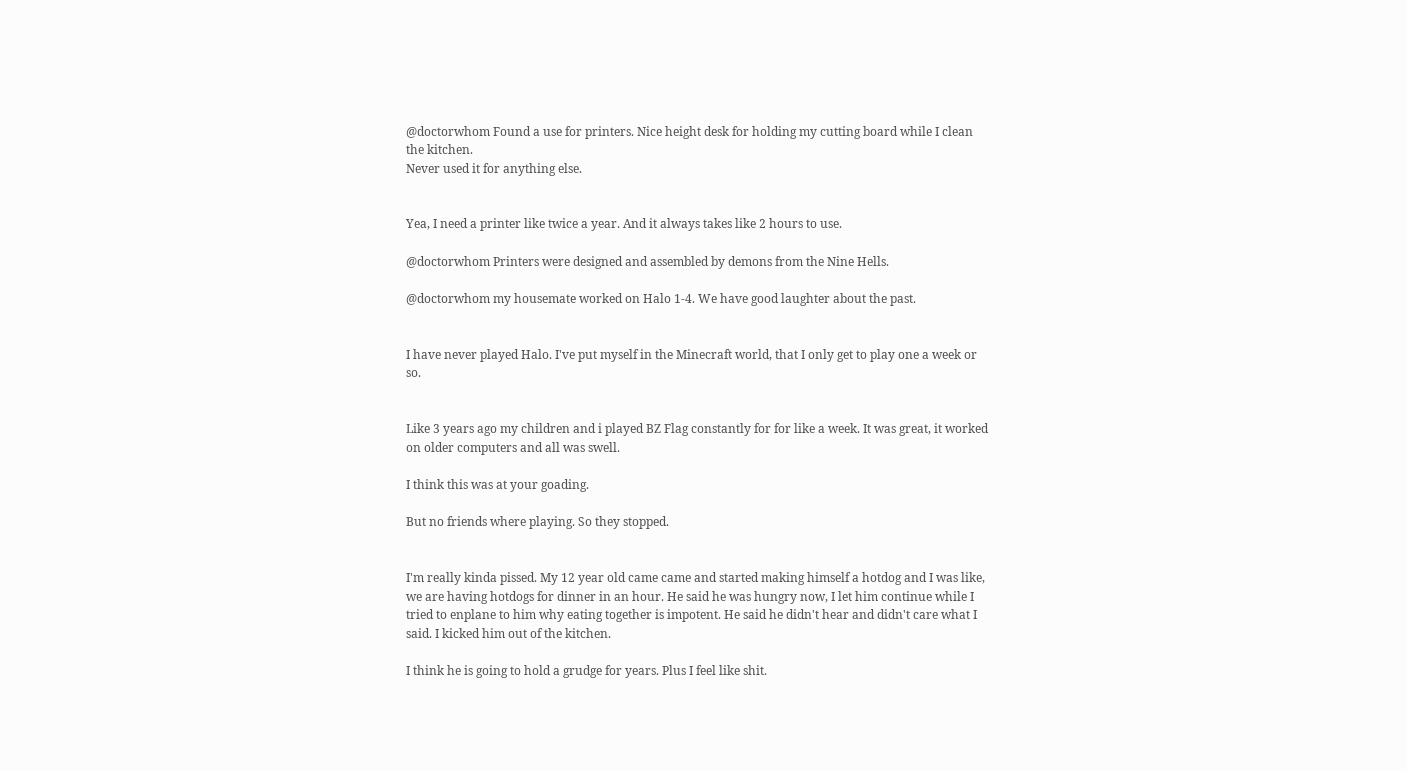@doctorwhom Found a use for printers. Nice height desk for holding my cutting board while I clean the kitchen.
Never used it for anything else.


Yea, I need a printer like twice a year. And it always takes like 2 hours to use.

@doctorwhom Printers were designed and assembled by demons from the Nine Hells.

@doctorwhom my housemate worked on Halo 1-4. We have good laughter about the past.


I have never played Halo. I've put myself in the Minecraft world, that I only get to play one a week or so.


Like 3 years ago my children and i played BZ Flag constantly for for like a week. It was great, it worked on older computers and all was swell.

I think this was at your goading.

But no friends where playing. So they stopped.


I'm really kinda pissed. My 12 year old came came and started making himself a hotdog and I was like, we are having hotdogs for dinner in an hour. He said he was hungry now, I let him continue while I tried to enplane to him why eating together is impotent. He said he didn't hear and didn't care what I said. I kicked him out of the kitchen.

I think he is going to hold a grudge for years. Plus I feel like shit.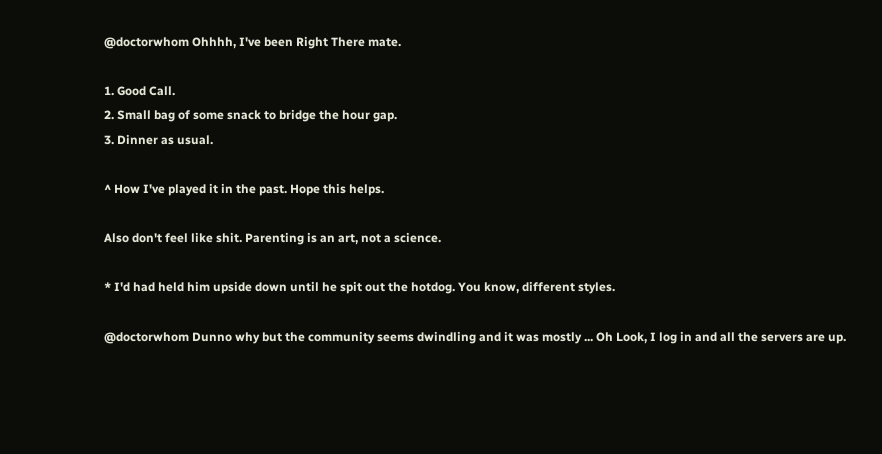@doctorwhom Ohhhh, I've been Right There mate.

1. Good Call.
2. Small bag of some snack to bridge the hour gap.
3. Dinner as usual.

^ How I've played it in the past. Hope this helps.

Also don't feel like shit. Parenting is an art, not a science.

* I'd had held him upside down until he spit out the hotdog. You know, different styles.

@doctorwhom Dunno why but the community seems dwindling and it was mostly ... Oh Look, I log in and all the servers are up.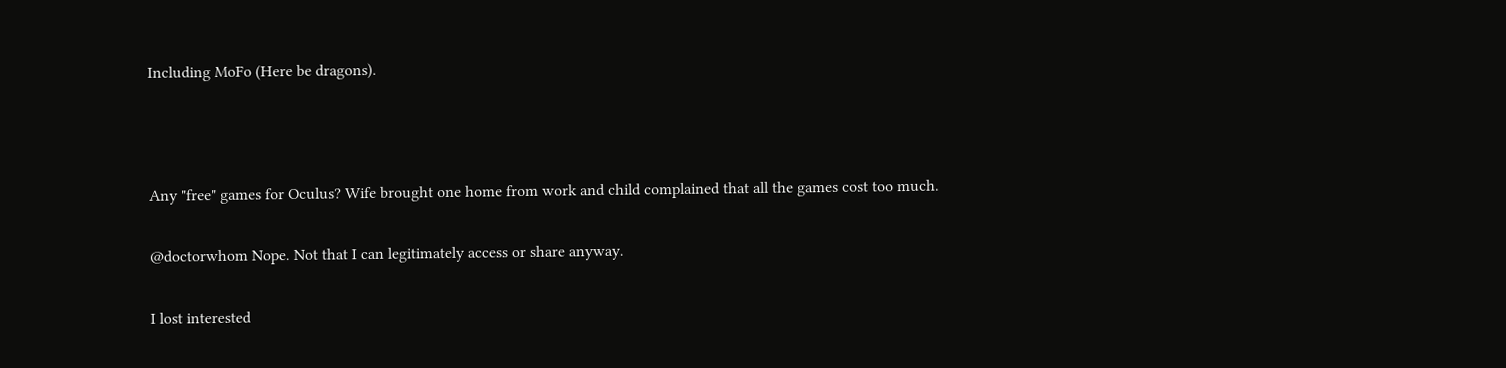Including MoFo (Here be dragons).



Any "free" games for Oculus? Wife brought one home from work and child complained that all the games cost too much.

@doctorwhom Nope. Not that I can legitimately access or share anyway.

I lost interested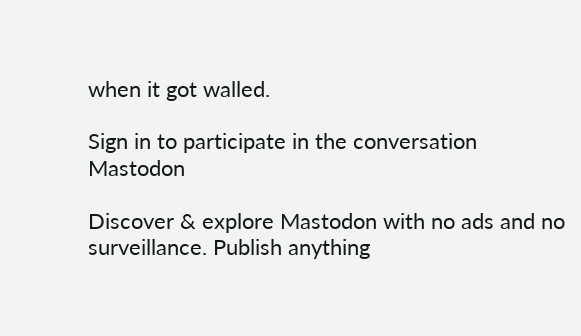when it got walled.

Sign in to participate in the conversation
Mastodon

Discover & explore Mastodon with no ads and no surveillance. Publish anything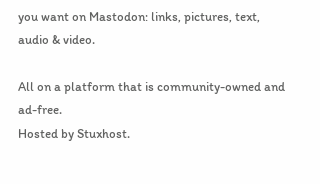you want on Mastodon: links, pictures, text, audio & video.

All on a platform that is community-owned and ad-free.
Hosted by Stuxhost.